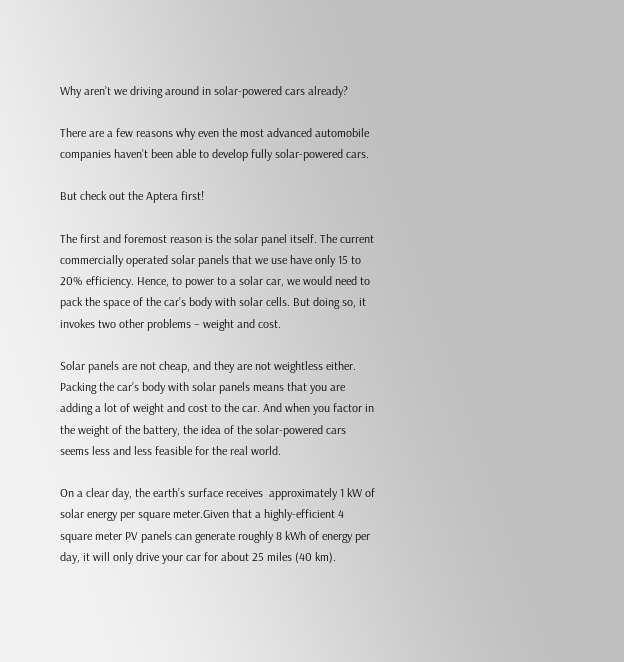Why aren’t we driving around in solar-powered cars already?

There are a few reasons why even the most advanced automobile companies haven’t been able to develop fully solar-powered cars.

But check out the Aptera first!

The first and foremost reason is the solar panel itself. The current commercially operated solar panels that we use have only 15 to 20% efficiency. Hence, to power to a solar car, we would need to pack the space of the car’s body with solar cells. But doing so, it invokes two other problems – weight and cost.

Solar panels are not cheap, and they are not weightless either. Packing the car’s body with solar panels means that you are adding a lot of weight and cost to the car. And when you factor in the weight of the battery, the idea of the solar-powered cars seems less and less feasible for the real world.

On a clear day, the earth’s surface receives  approximately 1 kW of solar energy per square meter.Given that a highly-efficient 4 square meter PV panels can generate roughly 8 kWh of energy per day, it will only drive your car for about 25 miles (40 km).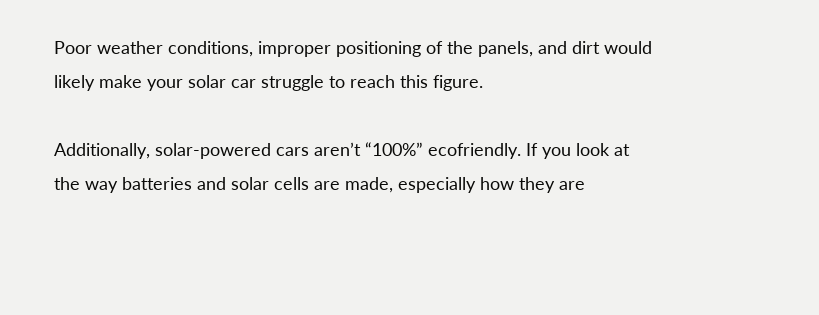Poor weather conditions, improper positioning of the panels, and dirt would likely make your solar car struggle to reach this figure.

Additionally, solar-powered cars aren’t “100%” ecofriendly. If you look at the way batteries and solar cells are made, especially how they are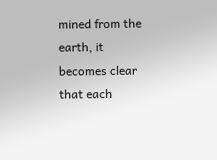mined from the earth, it becomes clear that each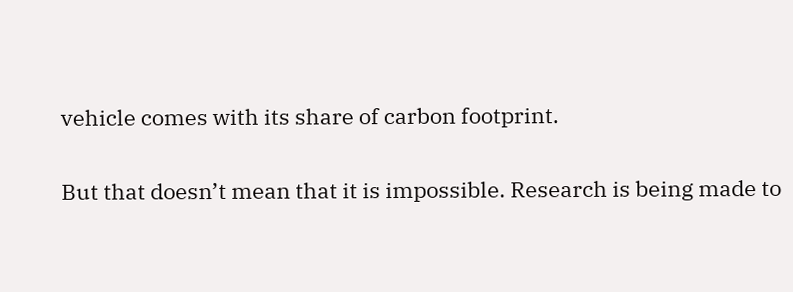vehicle comes with its share of carbon footprint.

But that doesn’t mean that it is impossible. Research is being made to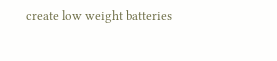create low weight batteries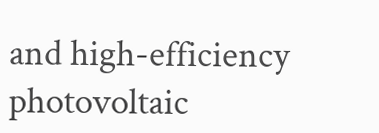and high-efficiency photovoltaic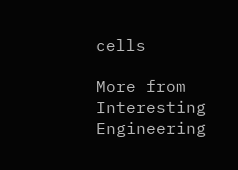cells

More from Interesting Engineering